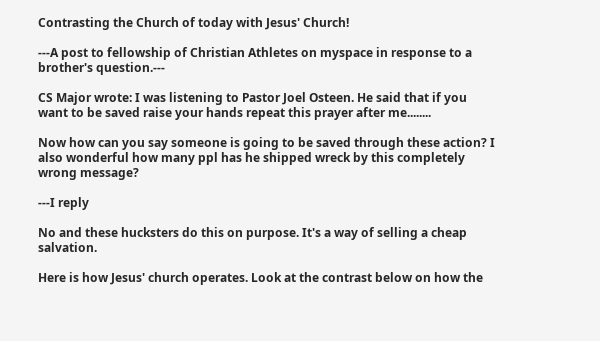Contrasting the Church of today with Jesus' Church!

---A post to fellowship of Christian Athletes on myspace in response to a brother's question.---

CS Major wrote: I was listening to Pastor Joel Osteen. He said that if you want to be saved raise your hands repeat this prayer after me........

Now how can you say someone is going to be saved through these action? I also wonderful how many ppl has he shipped wreck by this completely wrong message?

---I reply

No and these hucksters do this on purpose. It's a way of selling a cheap salvation.

Here is how Jesus' church operates. Look at the contrast below on how the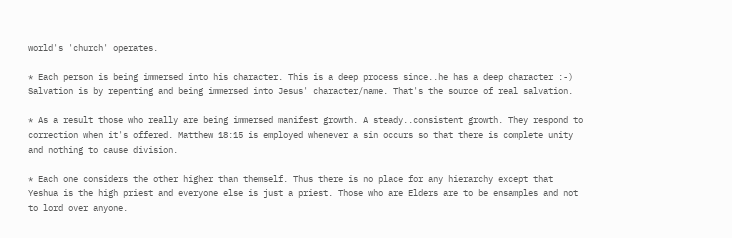world's 'church' operates.

* Each person is being immersed into his character. This is a deep process since..he has a deep character :-) Salvation is by repenting and being immersed into Jesus' character/name. That's the source of real salvation.

* As a result those who really are being immersed manifest growth. A steady..consistent growth. They respond to correction when it's offered. Matthew 18:15 is employed whenever a sin occurs so that there is complete unity and nothing to cause division.

* Each one considers the other higher than themself. Thus there is no place for any hierarchy except that Yeshua is the high priest and everyone else is just a priest. Those who are Elders are to be ensamples and not to lord over anyone.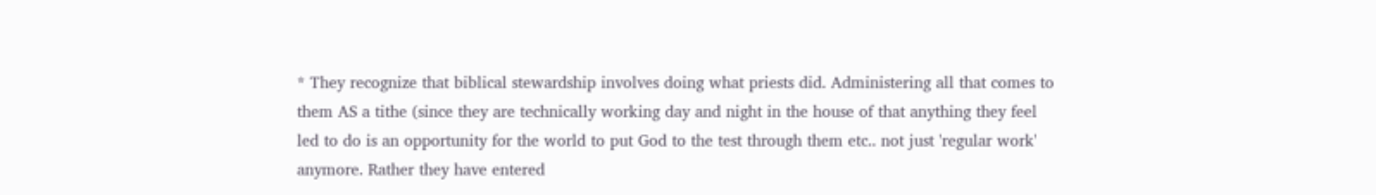* They recognize that biblical stewardship involves doing what priests did. Administering all that comes to them AS a tithe (since they are technically working day and night in the house of that anything they feel led to do is an opportunity for the world to put God to the test through them etc.. not just 'regular work' anymore. Rather they have entered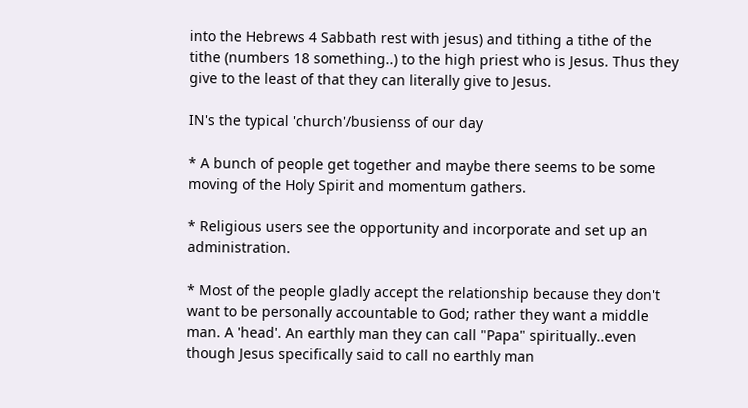into the Hebrews 4 Sabbath rest with jesus) and tithing a tithe of the tithe (numbers 18 something..) to the high priest who is Jesus. Thus they give to the least of that they can literally give to Jesus.

IN's the typical 'church'/busienss of our day

* A bunch of people get together and maybe there seems to be some moving of the Holy Spirit and momentum gathers.

* Religious users see the opportunity and incorporate and set up an administration.

* Most of the people gladly accept the relationship because they don't want to be personally accountable to God; rather they want a middle man. A 'head'. An earthly man they can call "Papa" spiritually..even though Jesus specifically said to call no earthly man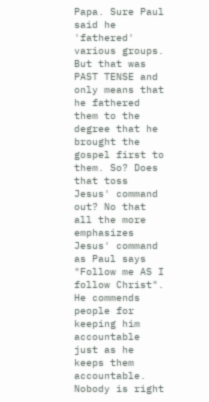Papa. Sure Paul said he 'fathered' various groups. But that was PAST TENSE and only means that he fathered them to the degree that he brought the gospel first to them. So? Does that toss Jesus' command out? No that all the more emphasizes Jesus' command as Paul says "Follow me AS I follow Christ". He commends people for keeping him accountable just as he keeps them accountable. Nobody is right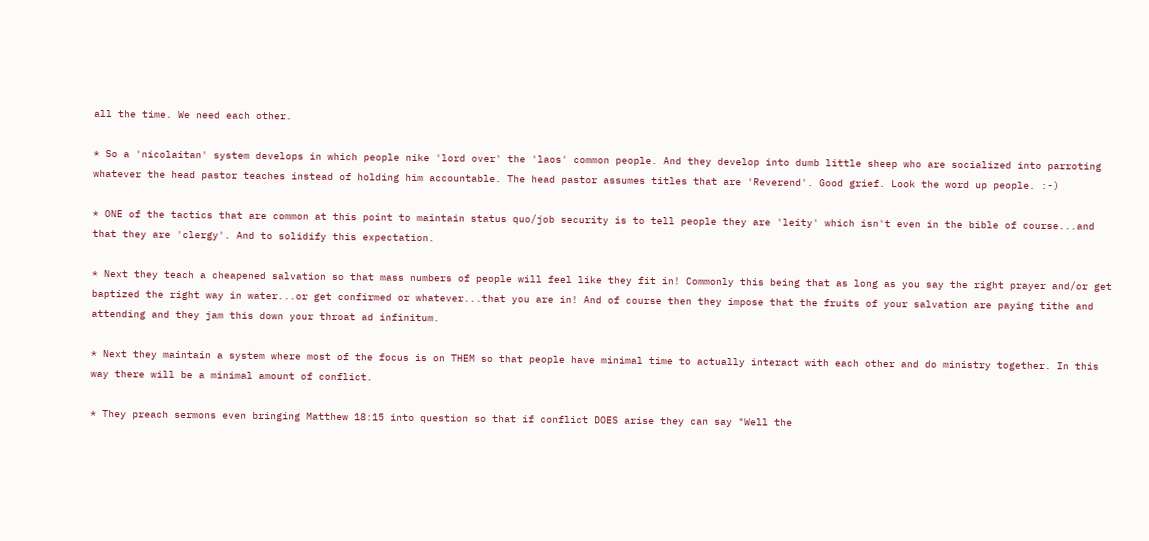all the time. We need each other.

* So a 'nicolaitan' system develops in which people nike 'lord over' the 'laos' common people. And they develop into dumb little sheep who are socialized into parroting whatever the head pastor teaches instead of holding him accountable. The head pastor assumes titles that are 'Reverend'. Good grief. Look the word up people. :-)

* ONE of the tactics that are common at this point to maintain status quo/job security is to tell people they are 'leity' which isn't even in the bible of course...and that they are 'clergy'. And to solidify this expectation.

* Next they teach a cheapened salvation so that mass numbers of people will feel like they fit in! Commonly this being that as long as you say the right prayer and/or get baptized the right way in water...or get confirmed or whatever...that you are in! And of course then they impose that the fruits of your salvation are paying tithe and attending and they jam this down your throat ad infinitum.

* Next they maintain a system where most of the focus is on THEM so that people have minimal time to actually interact with each other and do ministry together. In this way there will be a minimal amount of conflict.

* They preach sermons even bringing Matthew 18:15 into question so that if conflict DOES arise they can say "Well the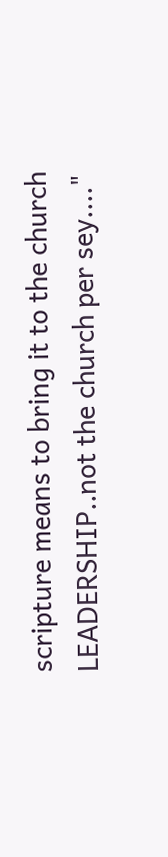scripture means to bring it to the church LEADERSHIP..not the church per sey...."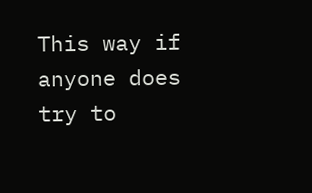This way if anyone does try to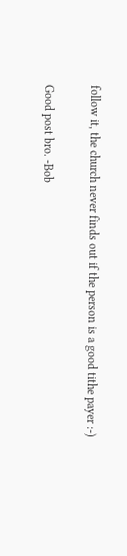follow it, the church never finds out if the person is a good tithe payer :-)

Good post bro. -Bob